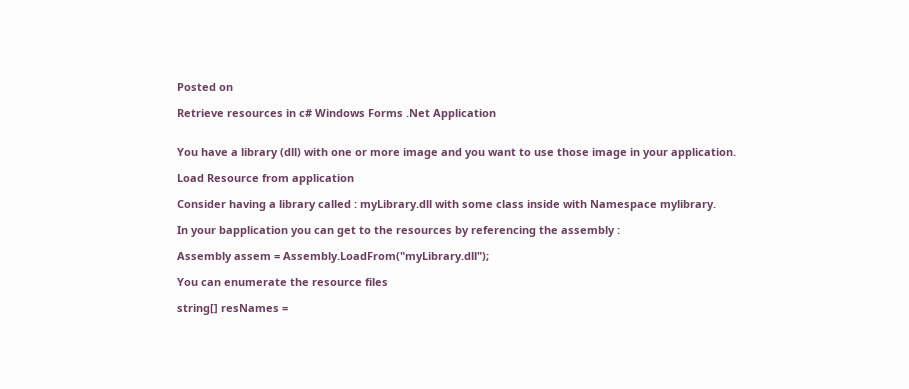Posted on

Retrieve resources in c# Windows Forms .Net Application


You have a library (dll) with one or more image and you want to use those image in your application.

Load Resource from application

Consider having a library called : myLibrary.dll with some class inside with Namespace mylibrary.

In your bapplication you can get to the resources by referencing the assembly :

Assembly assem = Assembly.LoadFrom("myLibrary.dll");

You can enumerate the resource files

string[] resNames =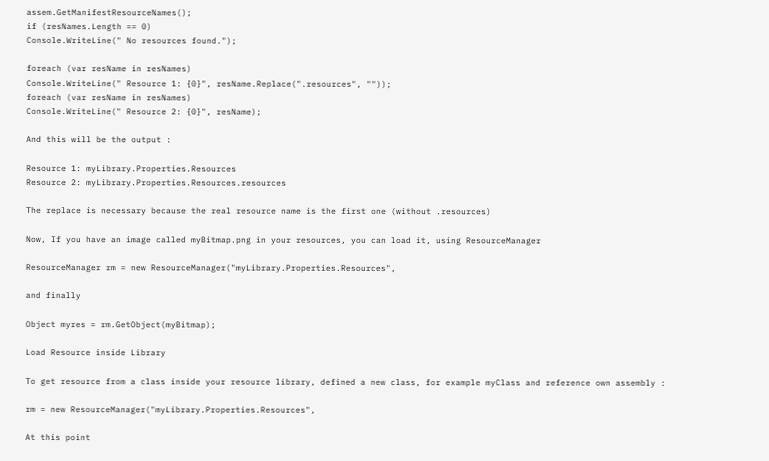assem.GetManifestResourceNames();
if (resNames.Length == 0)
Console.WriteLine(" No resources found.");

foreach (var resName in resNames)
Console.WriteLine(" Resource 1: {0}", resName.Replace(".resources", ""));
foreach (var resName in resNames)
Console.WriteLine(" Resource 2: {0}", resName);

And this will be the output :

Resource 1: myLibrary.Properties.Resources
Resource 2: myLibrary.Properties.Resources.resources

The replace is necessary because the real resource name is the first one (without .resources)

Now, If you have an image called myBitmap.png in your resources, you can load it, using ResourceManager

ResourceManager rm = new ResourceManager("myLibrary.Properties.Resources",

and finally

Object myres = rm.GetObject(myBitmap);

Load Resource inside Library

To get resource from a class inside your resource library, defined a new class, for example myClass and reference own assembly :

rm = new ResourceManager("myLibrary.Properties.Resources",

At this point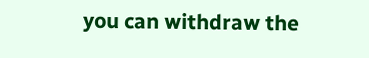you can withdraw the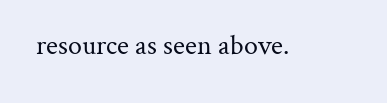resource as seen above.